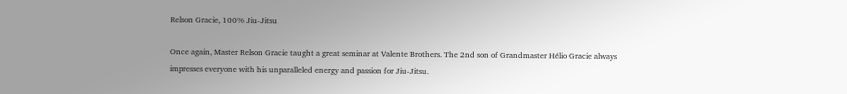Relson Gracie, 100% Jiu-Jitsu

Once again, Master Relson Gracie taught a great seminar at Valente Brothers. The 2nd son of Grandmaster Hélio Gracie always impresses everyone with his unparalleled energy and passion for Jiu-Jitsu.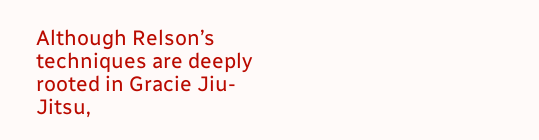Although Relson’s techniques are deeply rooted in Gracie Jiu-Jitsu,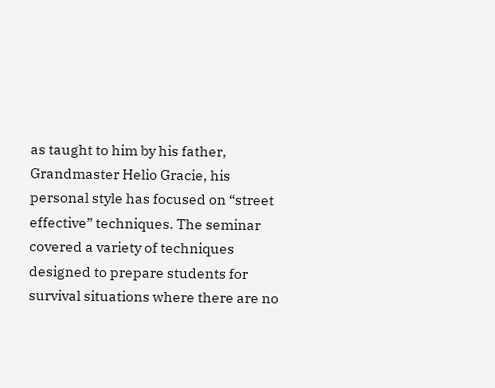as taught to him by his father, Grandmaster Helio Gracie, his personal style has focused on “street effective” techniques. The seminar covered a variety of techniques designed to prepare students for survival situations where there are no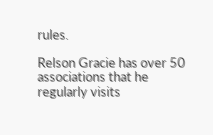rules.

Relson Gracie has over 50 associations that he regularly visits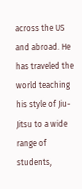across the US and abroad. He has traveled the world teaching his style of Jiu-Jitsu to a wide range of students,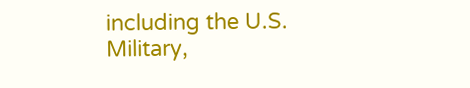including the U.S. Military,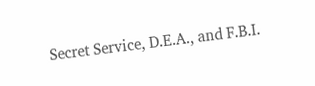Secret Service, D.E.A., and F.B.I.